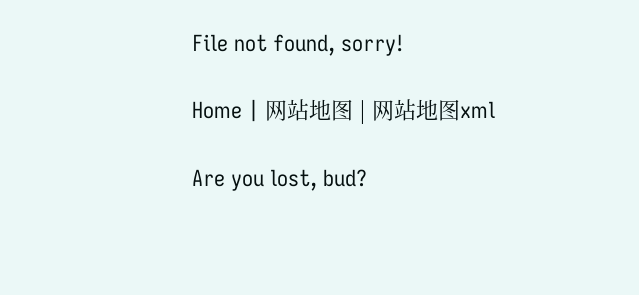File not found, sorry!

Home | 网站地图 | 网站地图xml

Are you lost, bud?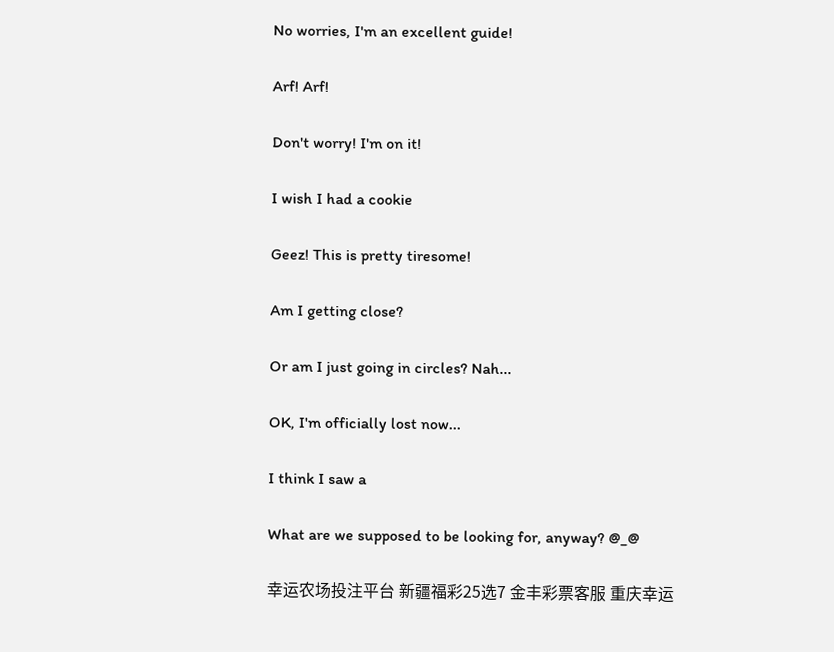No worries, I'm an excellent guide!

Arf! Arf!

Don't worry! I'm on it!

I wish I had a cookie

Geez! This is pretty tiresome!

Am I getting close?

Or am I just going in circles? Nah...

OK, I'm officially lost now...

I think I saw a

What are we supposed to be looking for, anyway? @_@

幸运农场投注平台 新疆福彩25选7 金丰彩票客服 重庆幸运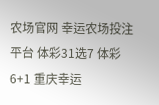农场官网 幸运农场投注平台 体彩31选7 体彩6+1 重庆幸运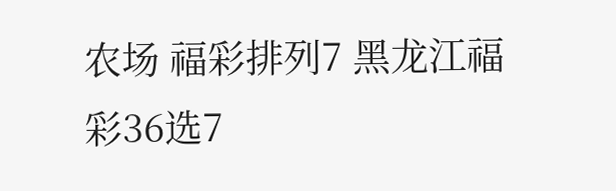农场 福彩排列7 黑龙江福彩36选7